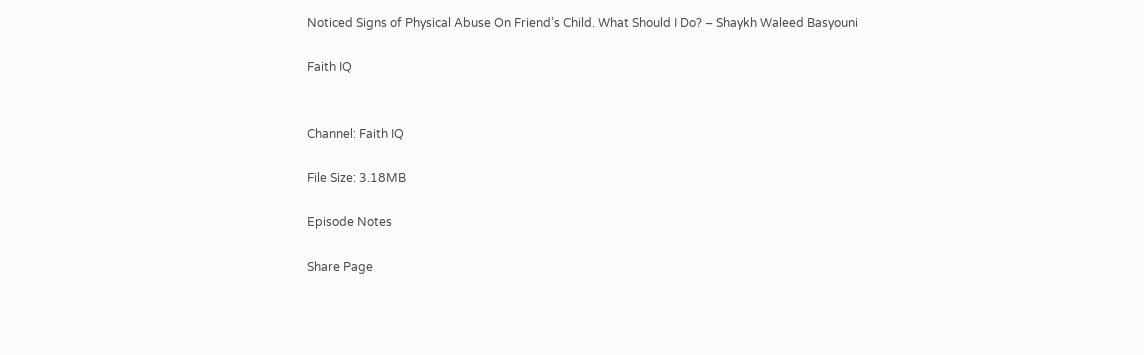Noticed Signs of Physical Abuse On Friend’s Child. What Should I Do? – Shaykh Waleed Basyouni

Faith IQ


Channel: Faith IQ

File Size: 3.18MB

Episode Notes

Share Page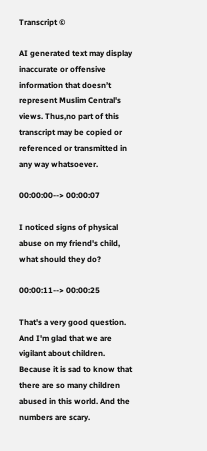Transcript ©

AI generated text may display inaccurate or offensive information that doesn’t represent Muslim Central's views. Thus,no part of this transcript may be copied or referenced or transmitted in any way whatsoever.

00:00:00--> 00:00:07

I noticed signs of physical abuse on my friend's child, what should they do?

00:00:11--> 00:00:25

That's a very good question. And I'm glad that we are vigilant about children. Because it is sad to know that there are so many children abused in this world. And the numbers are scary.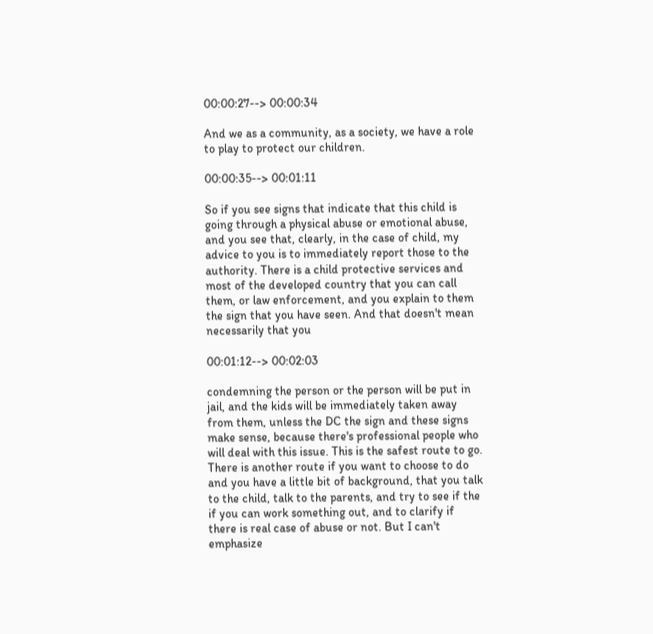00:00:27--> 00:00:34

And we as a community, as a society, we have a role to play to protect our children.

00:00:35--> 00:01:11

So if you see signs that indicate that this child is going through a physical abuse or emotional abuse, and you see that, clearly, in the case of child, my advice to you is to immediately report those to the authority. There is a child protective services and most of the developed country that you can call them, or law enforcement, and you explain to them the sign that you have seen. And that doesn't mean necessarily that you

00:01:12--> 00:02:03

condemning the person or the person will be put in jail, and the kids will be immediately taken away from them, unless the DC the sign and these signs make sense, because there's professional people who will deal with this issue. This is the safest route to go. There is another route if you want to choose to do and you have a little bit of background, that you talk to the child, talk to the parents, and try to see if the if you can work something out, and to clarify if there is real case of abuse or not. But I can't emphasize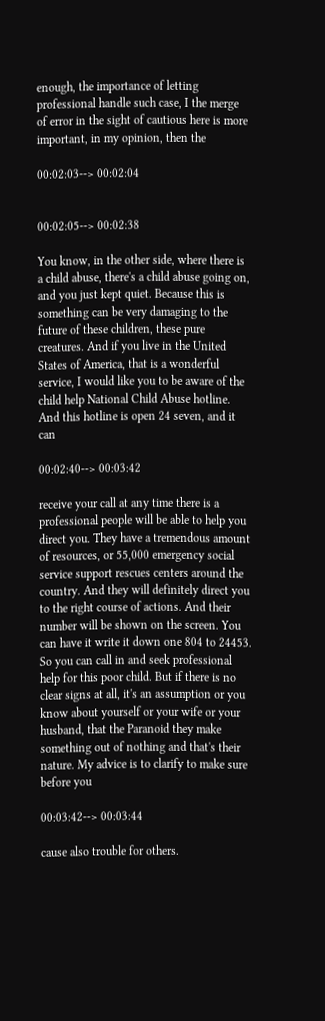enough, the importance of letting professional handle such case, I the merge of error in the sight of cautious here is more important, in my opinion, then the

00:02:03--> 00:02:04


00:02:05--> 00:02:38

You know, in the other side, where there is a child abuse, there's a child abuse going on, and you just kept quiet. Because this is something can be very damaging to the future of these children, these pure creatures. And if you live in the United States of America, that is a wonderful service, I would like you to be aware of the child help National Child Abuse hotline. And this hotline is open 24 seven, and it can

00:02:40--> 00:03:42

receive your call at any time there is a professional people will be able to help you direct you. They have a tremendous amount of resources, or 55,000 emergency social service support rescues centers around the country. And they will definitely direct you to the right course of actions. And their number will be shown on the screen. You can have it write it down one 804 to 24453. So you can call in and seek professional help for this poor child. But if there is no clear signs at all, it's an assumption or you know about yourself or your wife or your husband, that the Paranoid they make something out of nothing and that's their nature. My advice is to clarify to make sure before you

00:03:42--> 00:03:44

cause also trouble for others.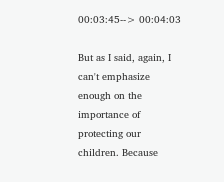00:03:45--> 00:04:03

But as I said, again, I can't emphasize enough on the importance of protecting our children. Because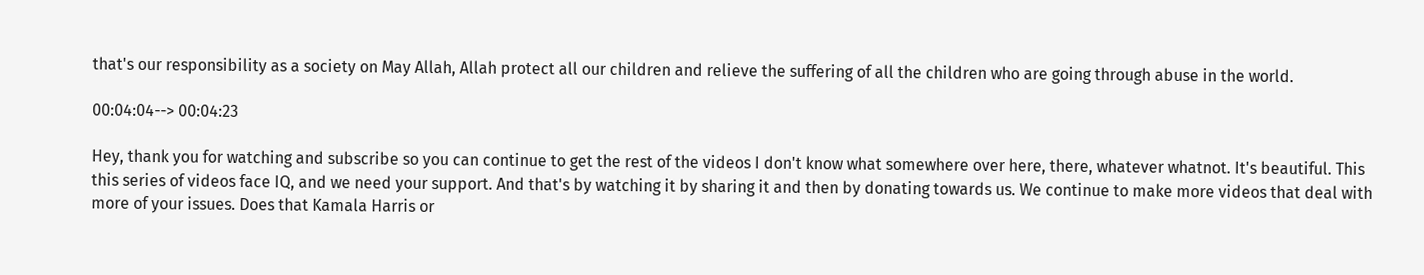that's our responsibility as a society on May Allah, Allah protect all our children and relieve the suffering of all the children who are going through abuse in the world.

00:04:04--> 00:04:23

Hey, thank you for watching and subscribe so you can continue to get the rest of the videos I don't know what somewhere over here, there, whatever whatnot. It's beautiful. This this series of videos face IQ, and we need your support. And that's by watching it by sharing it and then by donating towards us. We continue to make more videos that deal with more of your issues. Does that Kamala Harris or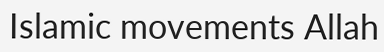Islamic movements Allah